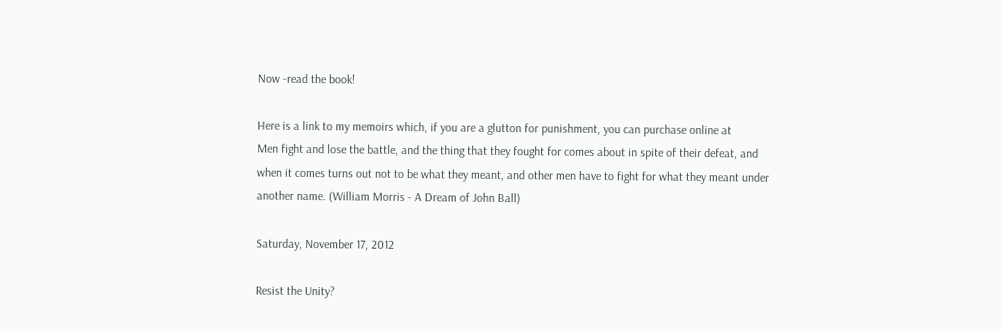Now -read the book!

Here is a link to my memoirs which, if you are a glutton for punishment, you can purchase online at
Men fight and lose the battle, and the thing that they fought for comes about in spite of their defeat, and when it comes turns out not to be what they meant, and other men have to fight for what they meant under another name. (William Morris - A Dream of John Ball)

Saturday, November 17, 2012

Resist the Unity?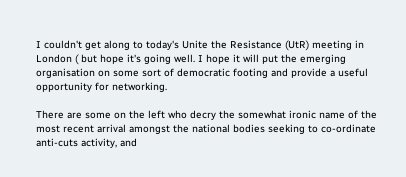I couldn't get along to today's Unite the Resistance (UtR) meeting in London ( but hope it's going well. I hope it will put the emerging organisation on some sort of democratic footing and provide a useful opportunity for networking.

There are some on the left who decry the somewhat ironic name of the most recent arrival amongst the national bodies seeking to co-ordinate anti-cuts activity, and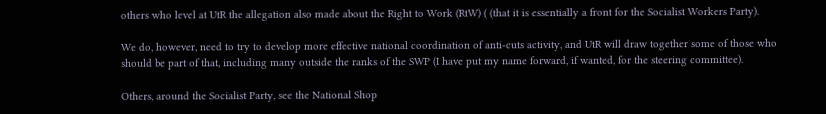others who level at UtR the allegation also made about the Right to Work (RtW) ( (that it is essentially a front for the Socialist Workers Party).

We do, however, need to try to develop more effective national coordination of anti-cuts activity, and UtR will draw together some of those who should be part of that, including many outside the ranks of the SWP (I have put my name forward, if wanted, for the steering committee).

Others, around the Socialist Party, see the National Shop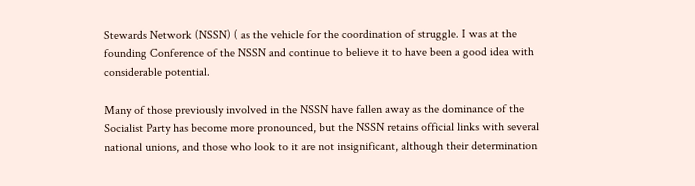Stewards Network (NSSN) ( as the vehicle for the coordination of struggle. I was at the founding Conference of the NSSN and continue to believe it to have been a good idea with considerable potential.

Many of those previously involved in the NSSN have fallen away as the dominance of the Socialist Party has become more pronounced, but the NSSN retains official links with several national unions, and those who look to it are not insignificant, although their determination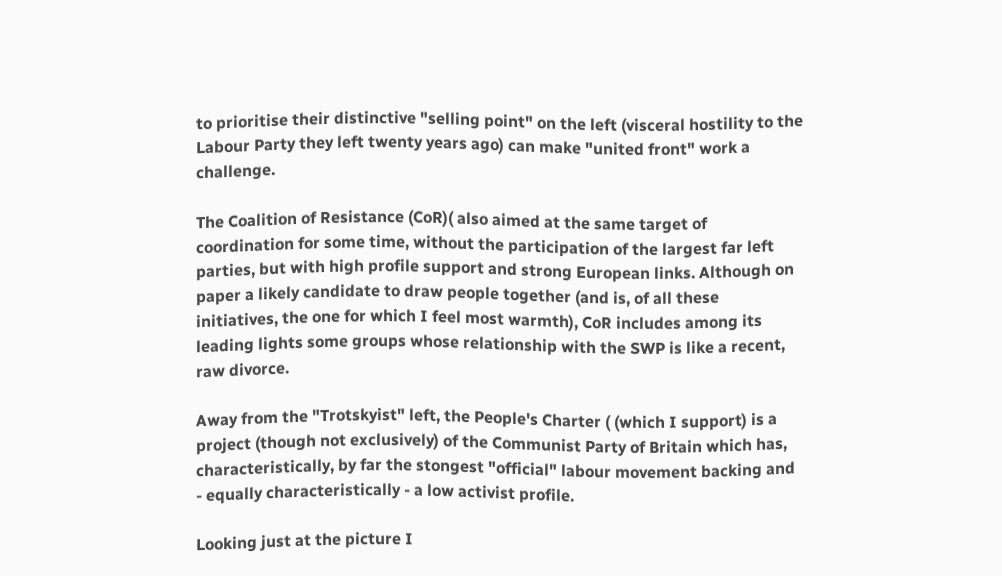to prioritise their distinctive "selling point" on the left (visceral hostility to the Labour Party they left twenty years ago) can make "united front" work a challenge.

The Coalition of Resistance (CoR)( also aimed at the same target of coordination for some time, without the participation of the largest far left parties, but with high profile support and strong European links. Although on paper a likely candidate to draw people together (and is, of all these initiatives, the one for which I feel most warmth), CoR includes among its leading lights some groups whose relationship with the SWP is like a recent, raw divorce.

Away from the "Trotskyist" left, the People's Charter ( (which I support) is a project (though not exclusively) of the Communist Party of Britain which has, characteristically, by far the stongest "official" labour movement backing and - equally characteristically - a low activist profile.

Looking just at the picture I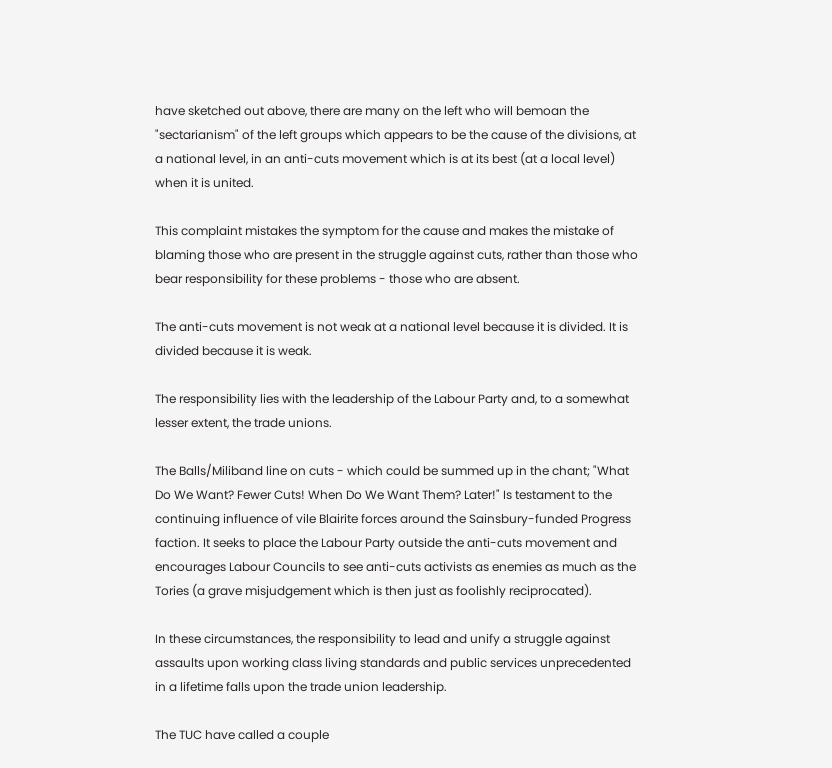have sketched out above, there are many on the left who will bemoan the "sectarianism" of the left groups which appears to be the cause of the divisions, at a national level, in an anti-cuts movement which is at its best (at a local level) when it is united.

This complaint mistakes the symptom for the cause and makes the mistake of blaming those who are present in the struggle against cuts, rather than those who bear responsibility for these problems - those who are absent.

The anti-cuts movement is not weak at a national level because it is divided. It is divided because it is weak.

The responsibility lies with the leadership of the Labour Party and, to a somewhat lesser extent, the trade unions.

The Balls/Miliband line on cuts - which could be summed up in the chant; "What Do We Want? Fewer Cuts! When Do We Want Them? Later!" Is testament to the continuing influence of vile Blairite forces around the Sainsbury-funded Progress faction. It seeks to place the Labour Party outside the anti-cuts movement and encourages Labour Councils to see anti-cuts activists as enemies as much as the Tories (a grave misjudgement which is then just as foolishly reciprocated).

In these circumstances, the responsibility to lead and unify a struggle against assaults upon working class living standards and public services unprecedented in a lifetime falls upon the trade union leadership.

The TUC have called a couple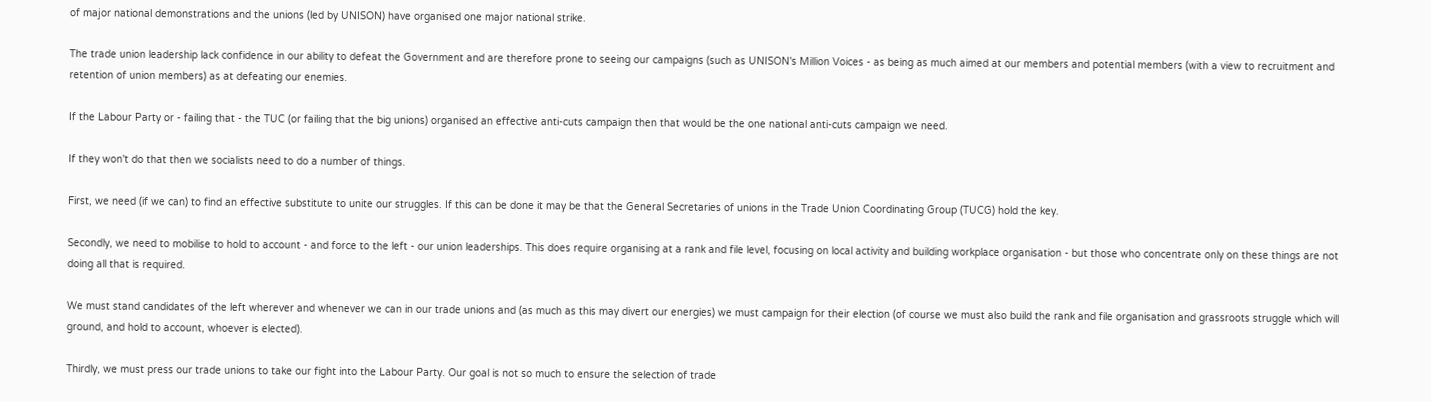of major national demonstrations and the unions (led by UNISON) have organised one major national strike.

The trade union leadership lack confidence in our ability to defeat the Government and are therefore prone to seeing our campaigns (such as UNISON's Million Voices - as being as much aimed at our members and potential members (with a view to recruitment and retention of union members) as at defeating our enemies.

If the Labour Party or - failing that - the TUC (or failing that the big unions) organised an effective anti-cuts campaign then that would be the one national anti-cuts campaign we need.

If they won't do that then we socialists need to do a number of things.

First, we need (if we can) to find an effective substitute to unite our struggles. If this can be done it may be that the General Secretaries of unions in the Trade Union Coordinating Group (TUCG) hold the key.

Secondly, we need to mobilise to hold to account - and force to the left - our union leaderships. This does require organising at a rank and file level, focusing on local activity and building workplace organisation - but those who concentrate only on these things are not doing all that is required.

We must stand candidates of the left wherever and whenever we can in our trade unions and (as much as this may divert our energies) we must campaign for their election (of course we must also build the rank and file organisation and grassroots struggle which will ground, and hold to account, whoever is elected).

Thirdly, we must press our trade unions to take our fight into the Labour Party. Our goal is not so much to ensure the selection of trade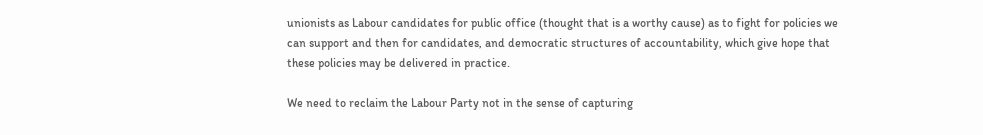unionists as Labour candidates for public office (thought that is a worthy cause) as to fight for policies we can support and then for candidates, and democratic structures of accountability, which give hope that these policies may be delivered in practice.

We need to reclaim the Labour Party not in the sense of capturing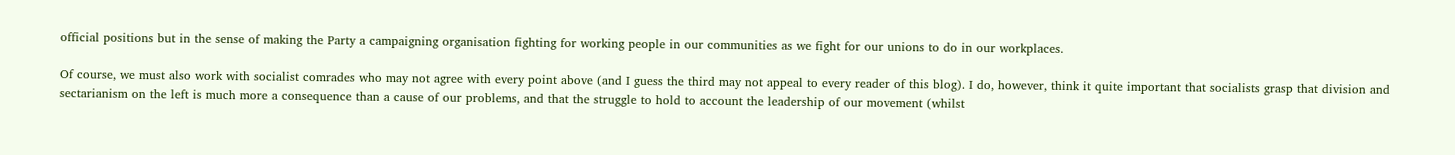official positions but in the sense of making the Party a campaigning organisation fighting for working people in our communities as we fight for our unions to do in our workplaces.

Of course, we must also work with socialist comrades who may not agree with every point above (and I guess the third may not appeal to every reader of this blog). I do, however, think it quite important that socialists grasp that division and sectarianism on the left is much more a consequence than a cause of our problems, and that the struggle to hold to account the leadership of our movement (whilst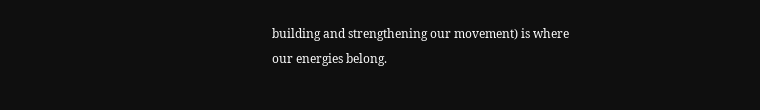building and strengthening our movement) is where our energies belong.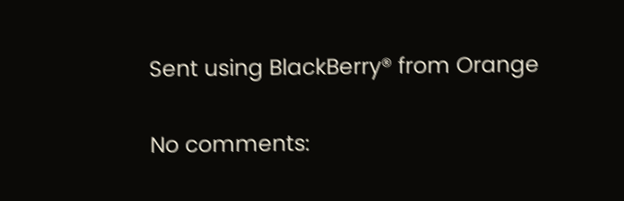Sent using BlackBerry® from Orange

No comments: